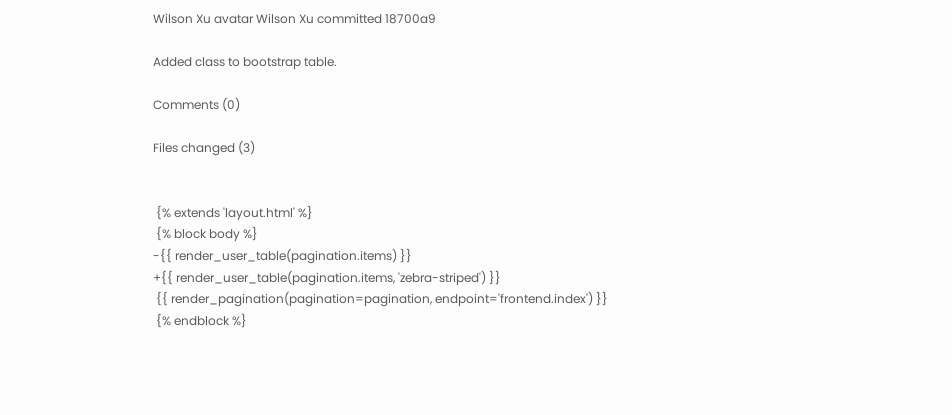Wilson Xu avatar Wilson Xu committed 18700a9

Added class to bootstrap table.

Comments (0)

Files changed (3)


 {% extends 'layout.html' %}
 {% block body %}
-{{ render_user_table(pagination.items) }}
+{{ render_user_table(pagination.items, 'zebra-striped') }}
 {{ render_pagination(pagination=pagination, endpoint='frontend.index') }}
 {% endblock %}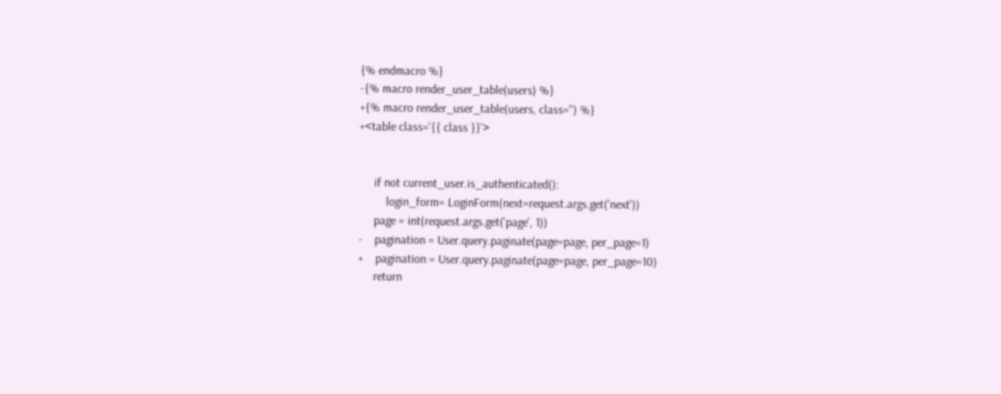{% endmacro %}
-{% macro render_user_table(users) %}
+{% macro render_user_table(users, class='') %}
+<table class='{{ class }}'>


     if not current_user.is_authenticated():
         login_form= LoginForm(next=request.args.get('next'))
     page = int(request.args.get('page', 1))
-    pagination = User.query.paginate(page=page, per_page=1)
+    pagination = User.query.paginate(page=page, per_page=10)
     return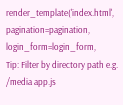render_template('index.html', pagination=pagination, login_form=login_form,
Tip: Filter by directory path e.g. /media app.js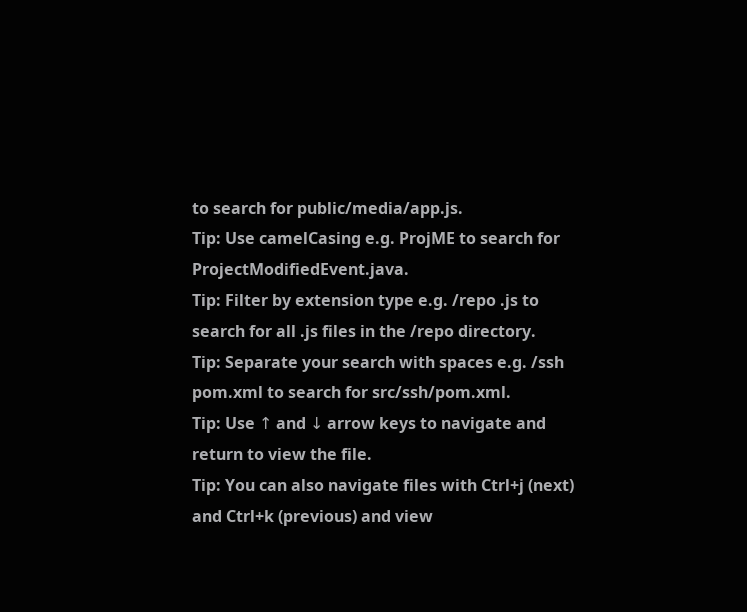to search for public/media/app.js.
Tip: Use camelCasing e.g. ProjME to search for ProjectModifiedEvent.java.
Tip: Filter by extension type e.g. /repo .js to search for all .js files in the /repo directory.
Tip: Separate your search with spaces e.g. /ssh pom.xml to search for src/ssh/pom.xml.
Tip: Use ↑ and ↓ arrow keys to navigate and return to view the file.
Tip: You can also navigate files with Ctrl+j (next) and Ctrl+k (previous) and view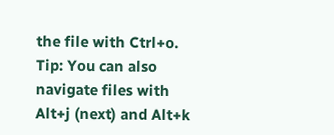the file with Ctrl+o.
Tip: You can also navigate files with Alt+j (next) and Alt+k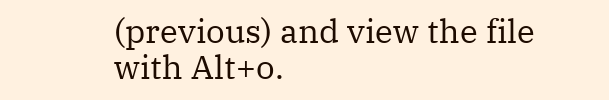(previous) and view the file with Alt+o.